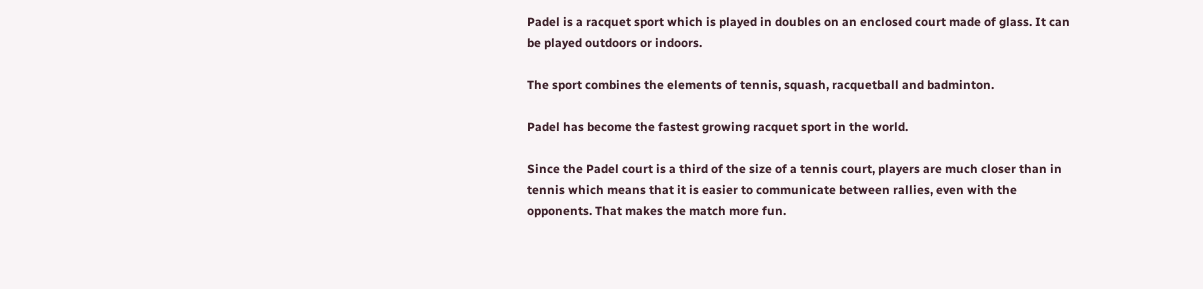Padel is a racquet sport which is played in doubles on an enclosed court made of glass. It can be played outdoors or indoors.

The sport combines the elements of tennis, squash, racquetball and badminton.

Padel has become the fastest growing racquet sport in the world.

Since the Padel court is a third of the size of a tennis court, players are much closer than in tennis which means that it is easier to communicate between rallies, even with the opponents. That makes the match more fun.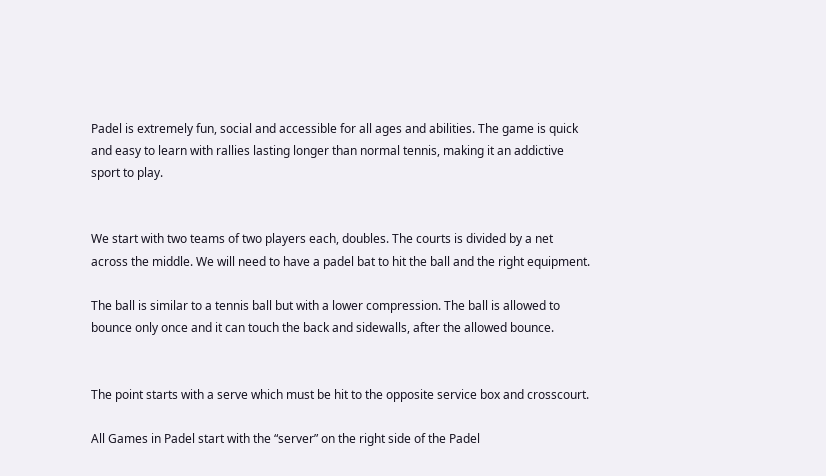Padel is extremely fun, social and accessible for all ages and abilities. The game is quick and easy to learn with rallies lasting longer than normal tennis, making it an addictive sport to play.


We start with two teams of two players each, doubles. The courts is divided by a net across the middle. We will need to have a padel bat to hit the ball and the right equipment.

The ball is similar to a tennis ball but with a lower compression. The ball is allowed to bounce only once and it can touch the back and sidewalls, after the allowed bounce.


The point starts with a serve which must be hit to the opposite service box and crosscourt.

All Games in Padel start with the “server” on the right side of the Padel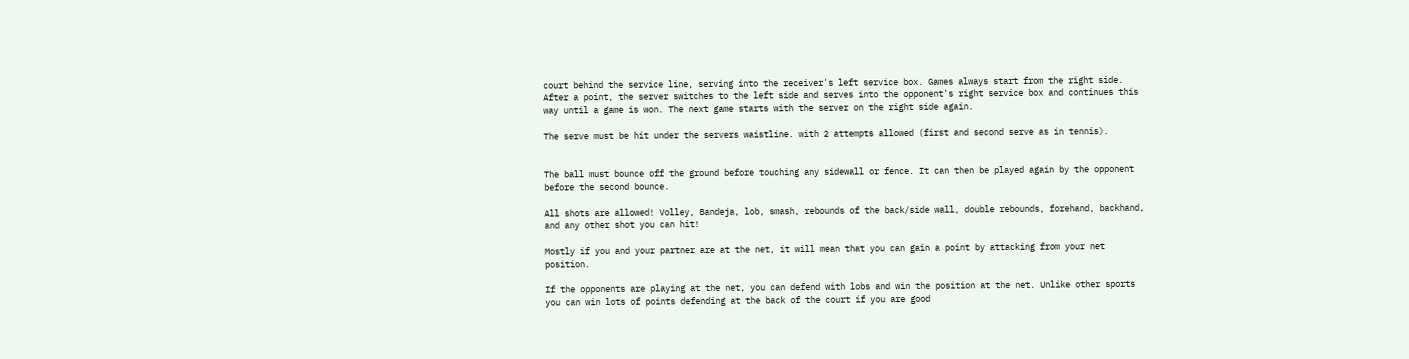court behind the service line, serving into the receiver's left service box. Games always start from the right side. After a point, the server switches to the left side and serves into the opponent's right service box and continues this way until a game is won. The next game starts with the server on the right side again.

The serve must be hit under the servers waistline. with 2 attempts allowed (first and second serve as in tennis).


The ball must bounce off the ground before touching any sidewall or fence. It can then be played again by the opponent before the second bounce.

All shots are allowed! Volley, Bandeja, lob, smash, rebounds of the back/side wall, double rebounds, forehand, backhand, and any other shot you can hit!

Mostly if you and your partner are at the net, it will mean that you can gain a point by attacking from your net position.

If the opponents are playing at the net, you can defend with lobs and win the position at the net. Unlike other sports you can win lots of points defending at the back of the court if you are good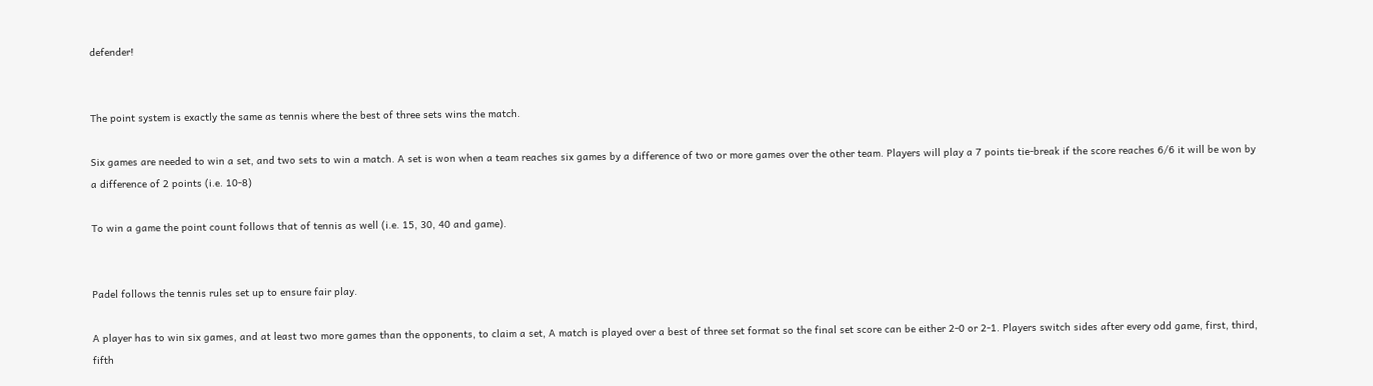defender!


The point system is exactly the same as tennis where the best of three sets wins the match.

Six games are needed to win a set, and two sets to win a match. A set is won when a team reaches six games by a difference of two or more games over the other team. Players will play a 7 points tie-break if the score reaches 6/6 it will be won by a difference of 2 points (i.e. 10-8)

To win a game the point count follows that of tennis as well (i.e. 15, 30, 40 and game).


Padel follows the tennis rules set up to ensure fair play.

A player has to win six games, and at least two more games than the opponents, to claim a set, A match is played over a best of three set format so the final set score can be either 2-0 or 2-1. Players switch sides after every odd game, first, third, fifth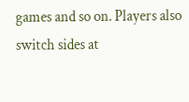games and so on. Players also switch sides at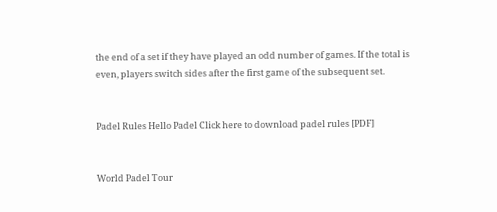the end of a set if they have played an odd number of games. If the total is even, players switch sides after the first game of the subsequent set.


Padel Rules Hello Padel Click here to download padel rules [PDF]


World Padel Tour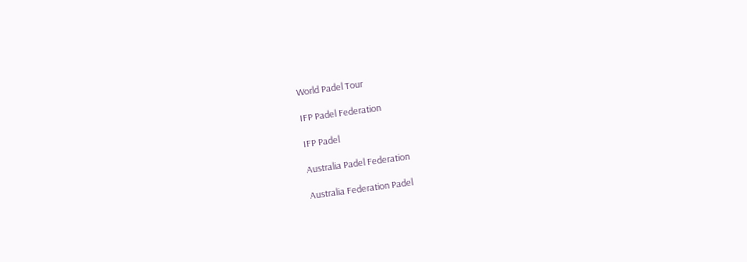World Padel Tour

IFP Padel Federation

IFP Padel

Australia Padel Federation

Australia Federation Padel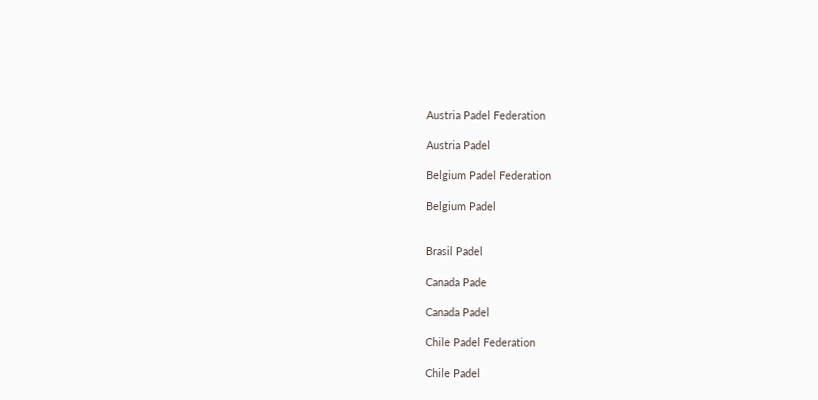Austria Padel Federation

Austria Padel

Belgium Padel Federation

Belgium Padel


Brasil Padel

Canada Pade

Canada Padel

Chile Padel Federation

Chile Padel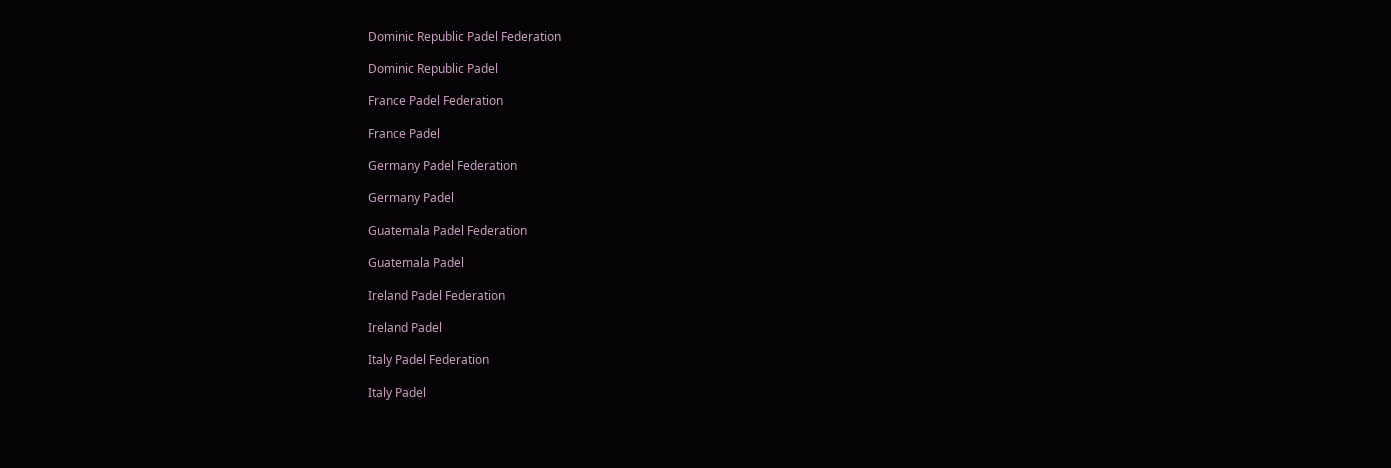Dominic Republic Padel Federation

Dominic Republic Padel

France Padel Federation

France Padel

Germany Padel Federation

Germany Padel

Guatemala Padel Federation

Guatemala Padel

Ireland Padel Federation

Ireland Padel

Italy Padel Federation

Italy Padel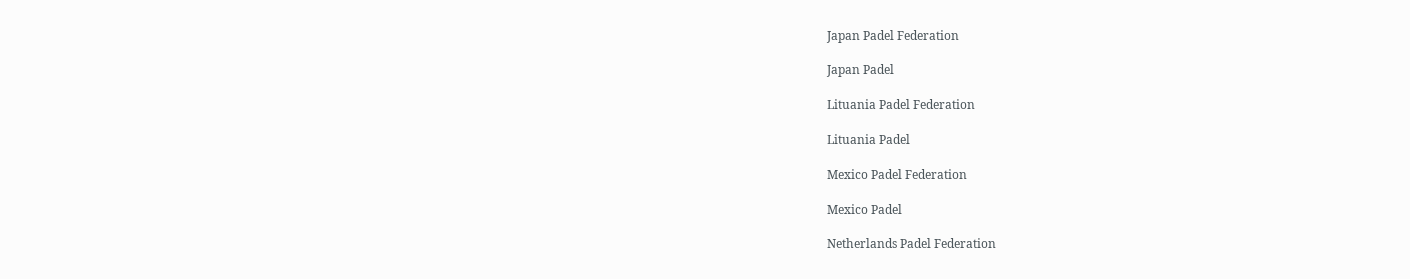Japan Padel Federation

Japan Padel

Lituania Padel Federation

Lituania Padel

Mexico Padel Federation

Mexico Padel

Netherlands Padel Federation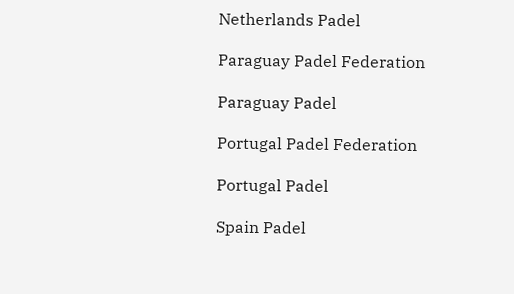Netherlands Padel

Paraguay Padel Federation

Paraguay Padel

Portugal Padel Federation

Portugal Padel

Spain Padel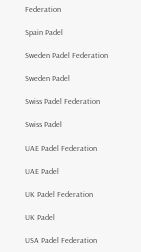Federation

Spain Padel

Sweden Padel Federation

Sweden Padel

Swiss Padel Federation

Swiss Padel

UAE Padel Federation

UAE Padel

UK Padel Federation

UK Padel

USA Padel Federation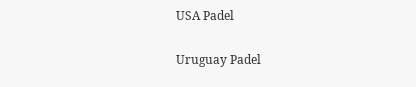USA Padel

Uruguay Padel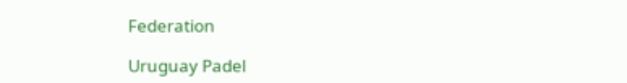Federation

Uruguay Padel